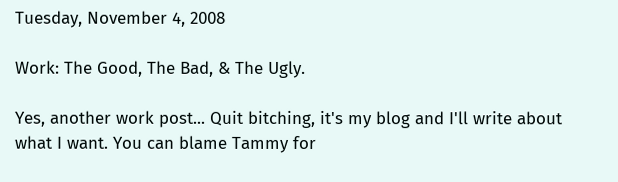Tuesday, November 4, 2008

Work: The Good, The Bad, & The Ugly.

Yes, another work post... Quit bitching, it's my blog and I'll write about what I want. You can blame Tammy for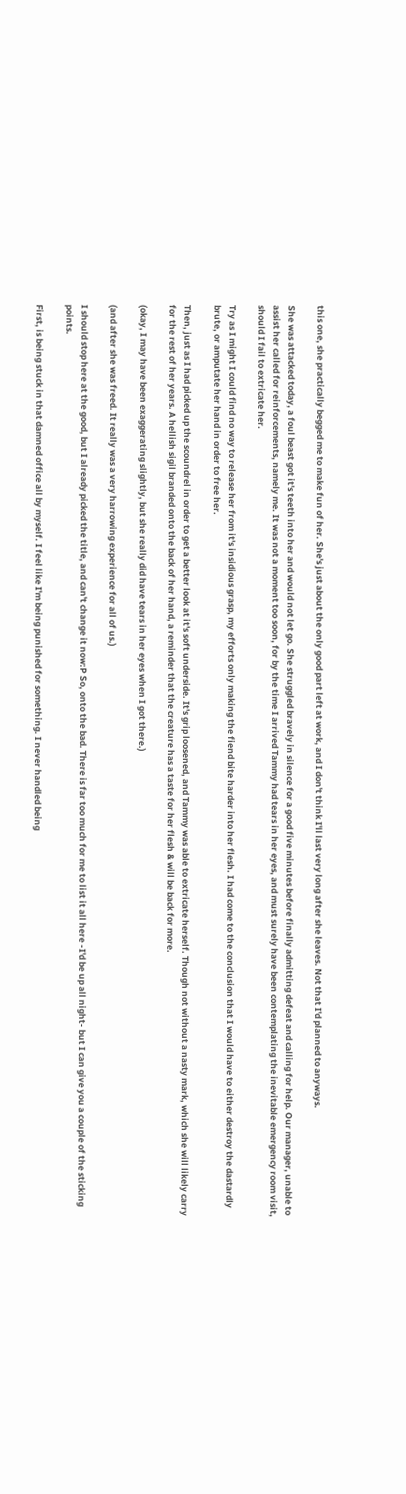this one, she practically begged me to make fun of her. She's just about the only good part left at work, and I don't think I'll last very long after she leaves. Not that I'd planned to anyways.

She was attacked today, a foul beast got it's teeth into her and would not let go. She struggled bravely in silence for a good five minutes before finally admitting defeat and calling for help. Our manager, unable to assist her called for reinforcements, namely me. It was not a moment too soon, for by the time I arrived Tammy had tears in her eyes, and must surely have been contemplating the inevitable emergency room visit, should I fail to extricate her.

Try as I might I could find no way to release her from it's insidious grasp, my efforts only making the fiend bite harder into her flesh. I had come to the conclusion that I would have to either destroy the dastardly brute, or amputate her hand in order to free her.

Then, just as I had picked up the scoundrel in order to get a better look at it's soft underside. It's grip loosened, and Tammy was able to extricate herself. Though not without a nasty mark, which she will likely carry for the rest of her years. A hellish sigil branded onto the back of her hand, a reminder that the creature has a taste for her flesh & will be back for more.

(okay, I may have been exaggerating slightly, but she really did have tears in her eyes when I got there.)

(and after she was freed. It really was a very harrowing experience for all of us.)

I should stop here at the good, but I already picked the title, and can't change it now:P So, onto the bad. There is far too much for me to list it all here -I'd be up all night- but I can give you a couple of the sticking points.

First, is being stuck in that damned office all by myself. I feel like I'm being punished for something. I never handled being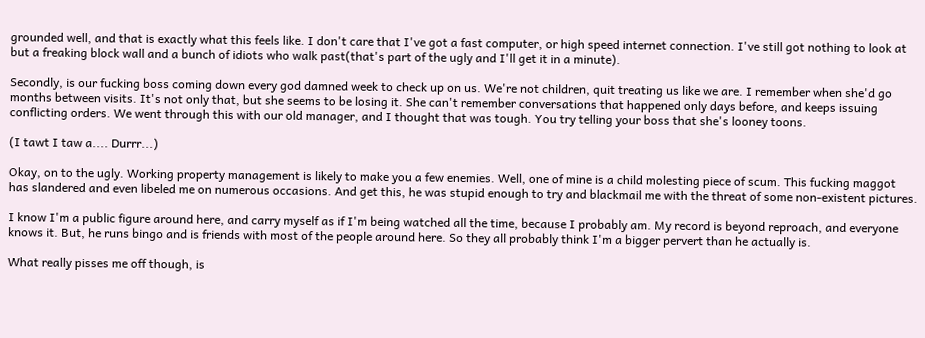grounded well, and that is exactly what this feels like. I don't care that I've got a fast computer, or high speed internet connection. I've still got nothing to look at but a freaking block wall and a bunch of idiots who walk past(that's part of the ugly and I'll get it in a minute).

Secondly, is our fucking boss coming down every god damned week to check up on us. We're not children, quit treating us like we are. I remember when she'd go months between visits. It's not only that, but she seems to be losing it. She can't remember conversations that happened only days before, and keeps issuing conflicting orders. We went through this with our old manager, and I thought that was tough. You try telling your boss that she's looney toons.

(I tawt I taw a.... Durrr...)

Okay, on to the ugly. Working property management is likely to make you a few enemies. Well, one of mine is a child molesting piece of scum. This fucking maggot has slandered and even libeled me on numerous occasions. And get this, he was stupid enough to try and blackmail me with the threat of some non-existent pictures.

I know I'm a public figure around here, and carry myself as if I'm being watched all the time, because I probably am. My record is beyond reproach, and everyone knows it. But, he runs bingo and is friends with most of the people around here. So they all probably think I'm a bigger pervert than he actually is.

What really pisses me off though, is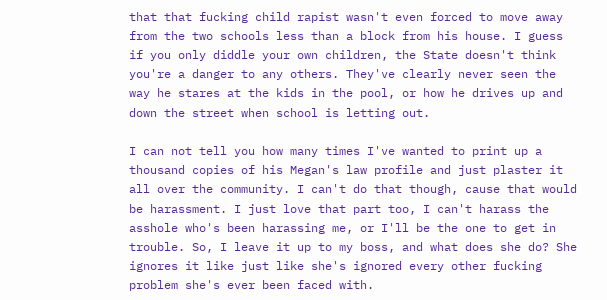that that fucking child rapist wasn't even forced to move away from the two schools less than a block from his house. I guess if you only diddle your own children, the State doesn't think you're a danger to any others. They've clearly never seen the way he stares at the kids in the pool, or how he drives up and down the street when school is letting out.

I can not tell you how many times I've wanted to print up a thousand copies of his Megan's law profile and just plaster it all over the community. I can't do that though, cause that would be harassment. I just love that part too, I can't harass the asshole who's been harassing me, or I'll be the one to get in trouble. So, I leave it up to my boss, and what does she do? She ignores it like just like she's ignored every other fucking problem she's ever been faced with.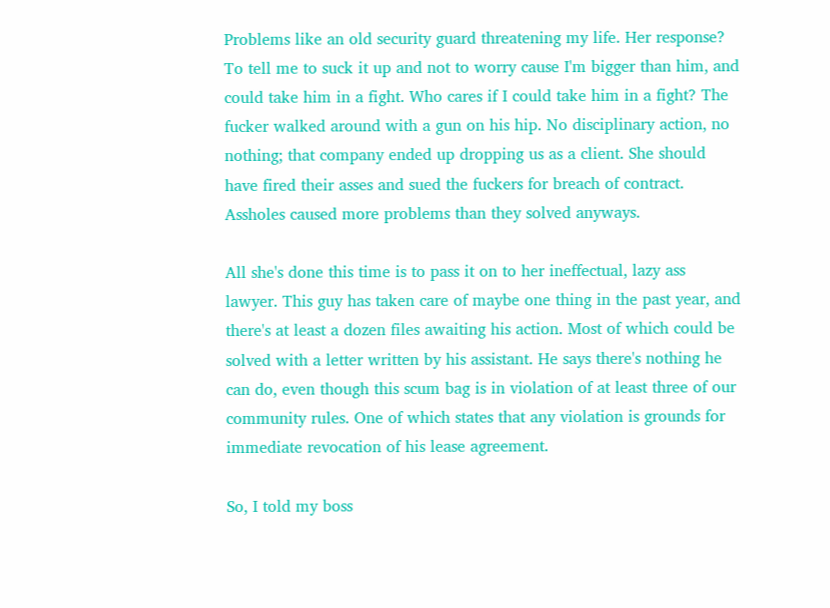Problems like an old security guard threatening my life. Her response? To tell me to suck it up and not to worry cause I'm bigger than him, and could take him in a fight. Who cares if I could take him in a fight? The fucker walked around with a gun on his hip. No disciplinary action, no nothing; that company ended up dropping us as a client. She should have fired their asses and sued the fuckers for breach of contract. Assholes caused more problems than they solved anyways.

All she's done this time is to pass it on to her ineffectual, lazy ass lawyer. This guy has taken care of maybe one thing in the past year, and there's at least a dozen files awaiting his action. Most of which could be solved with a letter written by his assistant. He says there's nothing he can do, even though this scum bag is in violation of at least three of our community rules. One of which states that any violation is grounds for immediate revocation of his lease agreement.

So, I told my boss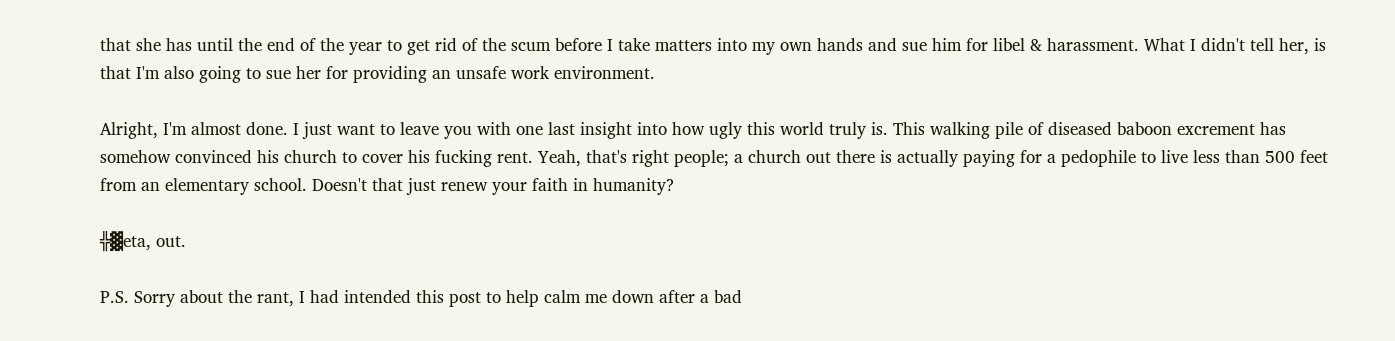that she has until the end of the year to get rid of the scum before I take matters into my own hands and sue him for libel & harassment. What I didn't tell her, is that I'm also going to sue her for providing an unsafe work environment.

Alright, I'm almost done. I just want to leave you with one last insight into how ugly this world truly is. This walking pile of diseased baboon excrement has somehow convinced his church to cover his fucking rent. Yeah, that's right people; a church out there is actually paying for a pedophile to live less than 500 feet from an elementary school. Doesn't that just renew your faith in humanity?

╬▓eta, out.

P.S. Sorry about the rant, I had intended this post to help calm me down after a bad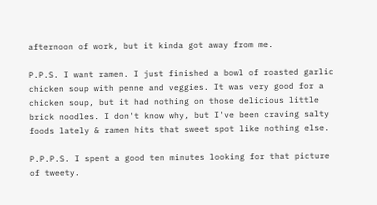afternoon of work, but it kinda got away from me.

P.P.S. I want ramen. I just finished a bowl of roasted garlic chicken soup with penne and veggies. It was very good for a chicken soup, but it had nothing on those delicious little brick noodles. I don't know why, but I've been craving salty foods lately & ramen hits that sweet spot like nothing else.

P.P.P.S. I spent a good ten minutes looking for that picture of tweety.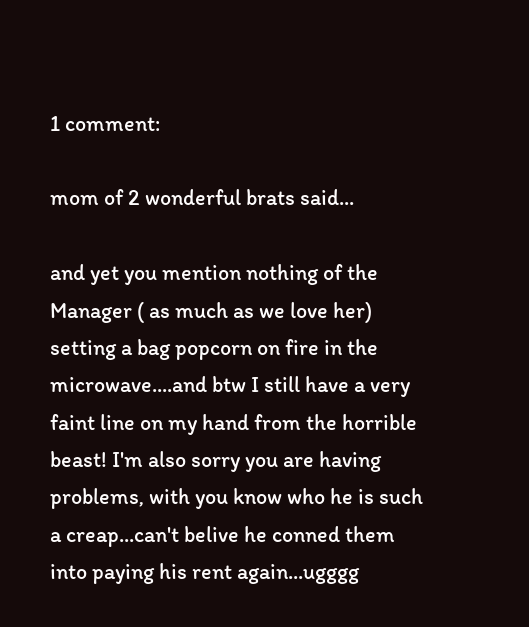1 comment:

mom of 2 wonderful brats said...

and yet you mention nothing of the Manager ( as much as we love her) setting a bag popcorn on fire in the microwave....and btw I still have a very faint line on my hand from the horrible beast! I'm also sorry you are having problems, with you know who he is such a creap...can't belive he conned them into paying his rent again...ugggg